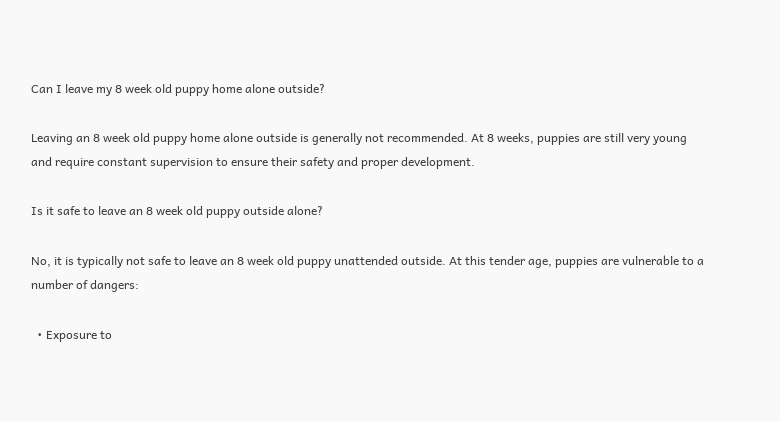Can I leave my 8 week old puppy home alone outside?

Leaving an 8 week old puppy home alone outside is generally not recommended. At 8 weeks, puppies are still very young and require constant supervision to ensure their safety and proper development.

Is it safe to leave an 8 week old puppy outside alone?

No, it is typically not safe to leave an 8 week old puppy unattended outside. At this tender age, puppies are vulnerable to a number of dangers:

  • Exposure to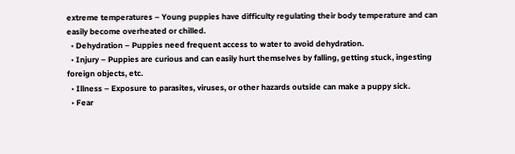extreme temperatures – Young puppies have difficulty regulating their body temperature and can easily become overheated or chilled.
  • Dehydration – Puppies need frequent access to water to avoid dehydration.
  • Injury – Puppies are curious and can easily hurt themselves by falling, getting stuck, ingesting foreign objects, etc.
  • Illness – Exposure to parasites, viruses, or other hazards outside can make a puppy sick.
  • Fear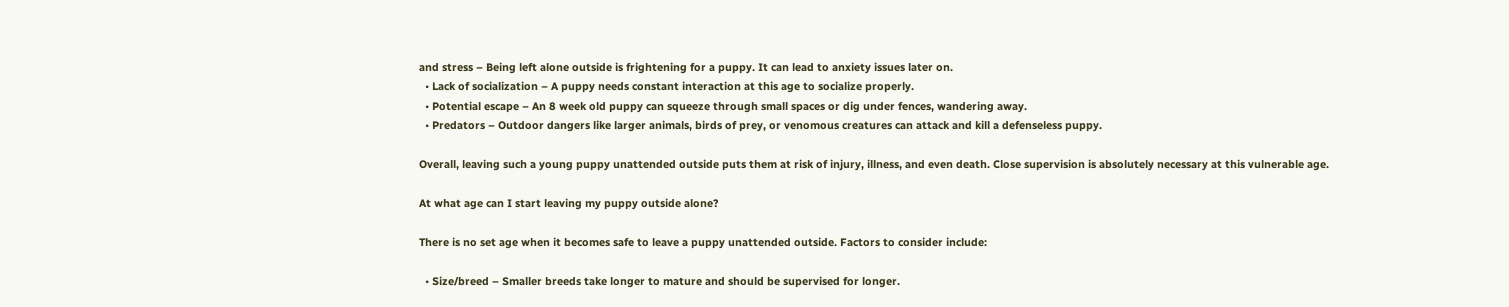and stress – Being left alone outside is frightening for a puppy. It can lead to anxiety issues later on.
  • Lack of socialization – A puppy needs constant interaction at this age to socialize properly.
  • Potential escape – An 8 week old puppy can squeeze through small spaces or dig under fences, wandering away.
  • Predators – Outdoor dangers like larger animals, birds of prey, or venomous creatures can attack and kill a defenseless puppy.

Overall, leaving such a young puppy unattended outside puts them at risk of injury, illness, and even death. Close supervision is absolutely necessary at this vulnerable age.

At what age can I start leaving my puppy outside alone?

There is no set age when it becomes safe to leave a puppy unattended outside. Factors to consider include:

  • Size/breed – Smaller breeds take longer to mature and should be supervised for longer.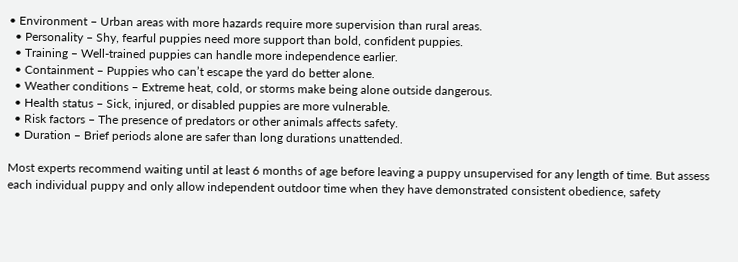• Environment – Urban areas with more hazards require more supervision than rural areas.
  • Personality – Shy, fearful puppies need more support than bold, confident puppies.
  • Training – Well-trained puppies can handle more independence earlier.
  • Containment – Puppies who can’t escape the yard do better alone.
  • Weather conditions – Extreme heat, cold, or storms make being alone outside dangerous.
  • Health status – Sick, injured, or disabled puppies are more vulnerable.
  • Risk factors – The presence of predators or other animals affects safety.
  • Duration – Brief periods alone are safer than long durations unattended.

Most experts recommend waiting until at least 6 months of age before leaving a puppy unsupervised for any length of time. But assess each individual puppy and only allow independent outdoor time when they have demonstrated consistent obedience, safety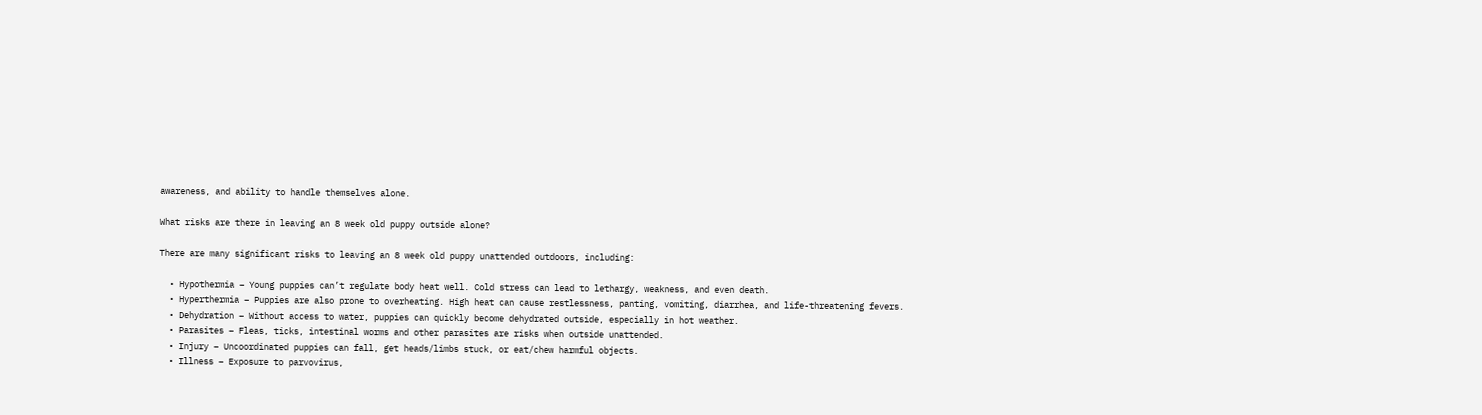awareness, and ability to handle themselves alone.

What risks are there in leaving an 8 week old puppy outside alone?

There are many significant risks to leaving an 8 week old puppy unattended outdoors, including:

  • Hypothermia – Young puppies can’t regulate body heat well. Cold stress can lead to lethargy, weakness, and even death.
  • Hyperthermia – Puppies are also prone to overheating. High heat can cause restlessness, panting, vomiting, diarrhea, and life-threatening fevers.
  • Dehydration – Without access to water, puppies can quickly become dehydrated outside, especially in hot weather.
  • Parasites – Fleas, ticks, intestinal worms and other parasites are risks when outside unattended.
  • Injury – Uncoordinated puppies can fall, get heads/limbs stuck, or eat/chew harmful objects.
  • Illness – Exposure to parvovirus,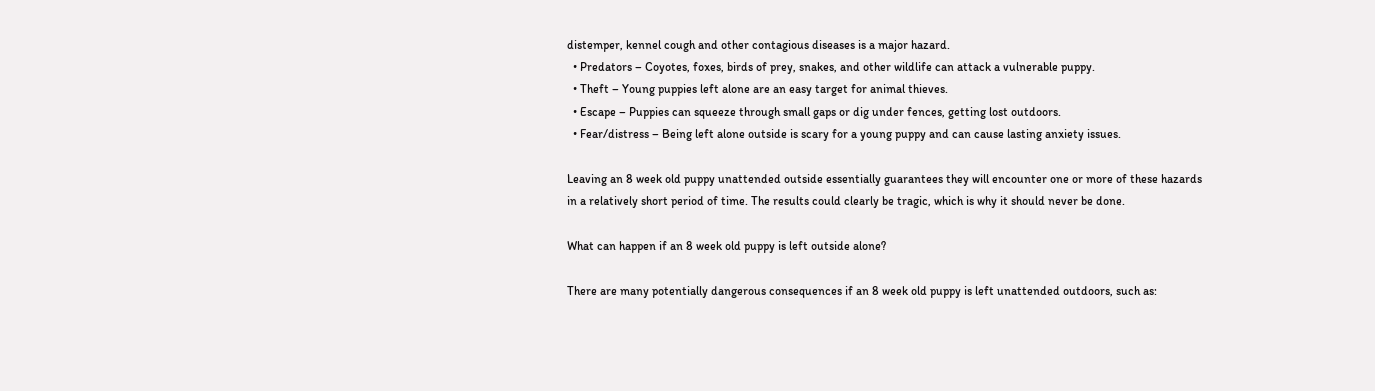distemper, kennel cough and other contagious diseases is a major hazard.
  • Predators – Coyotes, foxes, birds of prey, snakes, and other wildlife can attack a vulnerable puppy.
  • Theft – Young puppies left alone are an easy target for animal thieves.
  • Escape – Puppies can squeeze through small gaps or dig under fences, getting lost outdoors.
  • Fear/distress – Being left alone outside is scary for a young puppy and can cause lasting anxiety issues.

Leaving an 8 week old puppy unattended outside essentially guarantees they will encounter one or more of these hazards in a relatively short period of time. The results could clearly be tragic, which is why it should never be done.

What can happen if an 8 week old puppy is left outside alone?

There are many potentially dangerous consequences if an 8 week old puppy is left unattended outdoors, such as: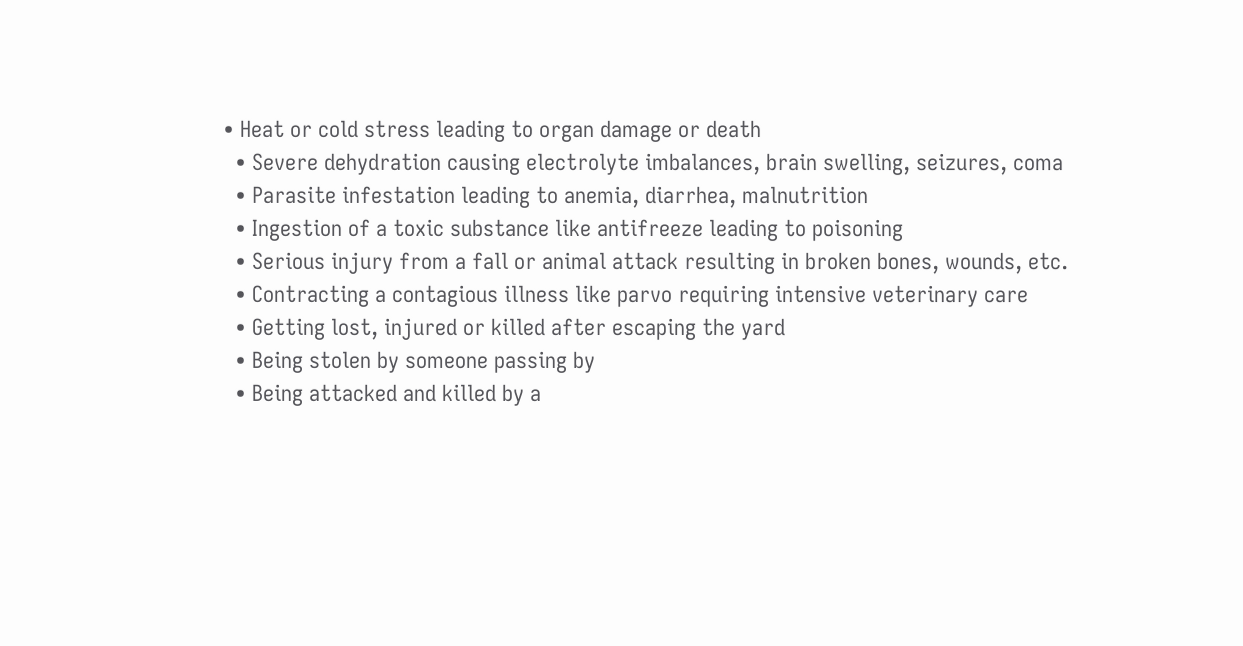• Heat or cold stress leading to organ damage or death
  • Severe dehydration causing electrolyte imbalances, brain swelling, seizures, coma
  • Parasite infestation leading to anemia, diarrhea, malnutrition
  • Ingestion of a toxic substance like antifreeze leading to poisoning
  • Serious injury from a fall or animal attack resulting in broken bones, wounds, etc.
  • Contracting a contagious illness like parvo requiring intensive veterinary care
  • Getting lost, injured or killed after escaping the yard
  • Being stolen by someone passing by
  • Being attacked and killed by a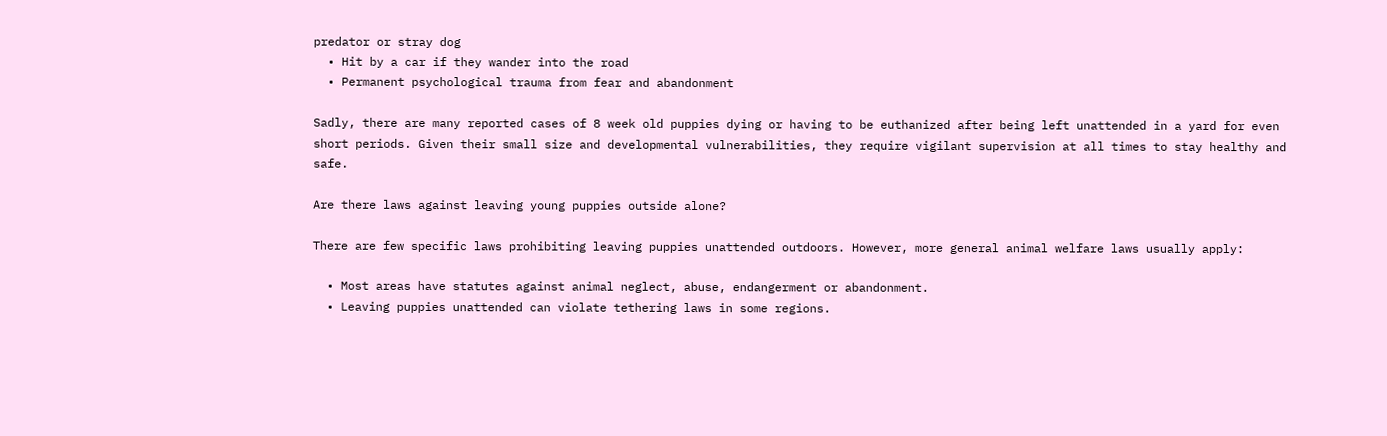predator or stray dog
  • Hit by a car if they wander into the road
  • Permanent psychological trauma from fear and abandonment

Sadly, there are many reported cases of 8 week old puppies dying or having to be euthanized after being left unattended in a yard for even short periods. Given their small size and developmental vulnerabilities, they require vigilant supervision at all times to stay healthy and safe.

Are there laws against leaving young puppies outside alone?

There are few specific laws prohibiting leaving puppies unattended outdoors. However, more general animal welfare laws usually apply:

  • Most areas have statutes against animal neglect, abuse, endangerment or abandonment.
  • Leaving puppies unattended can violate tethering laws in some regions.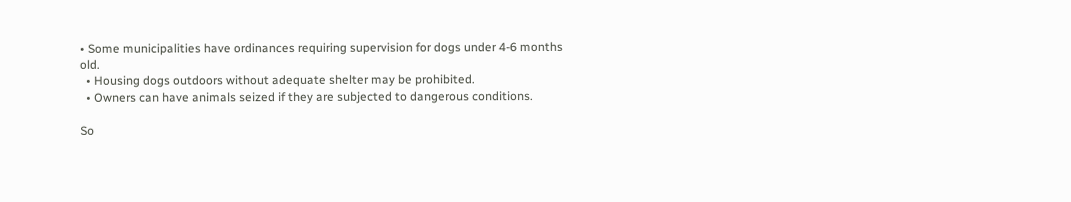• Some municipalities have ordinances requiring supervision for dogs under 4-6 months old.
  • Housing dogs outdoors without adequate shelter may be prohibited.
  • Owners can have animals seized if they are subjected to dangerous conditions.

So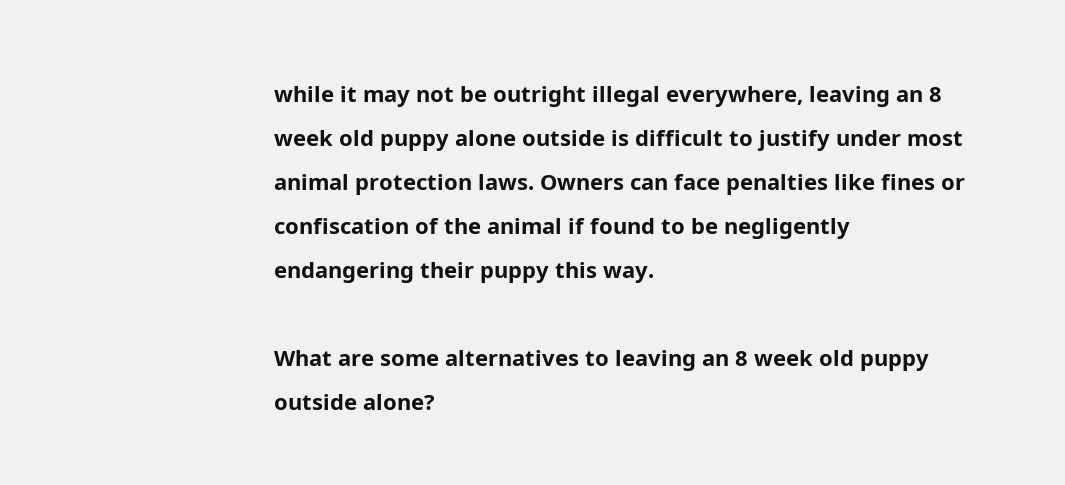while it may not be outright illegal everywhere, leaving an 8 week old puppy alone outside is difficult to justify under most animal protection laws. Owners can face penalties like fines or confiscation of the animal if found to be negligently endangering their puppy this way.

What are some alternatives to leaving an 8 week old puppy outside alone?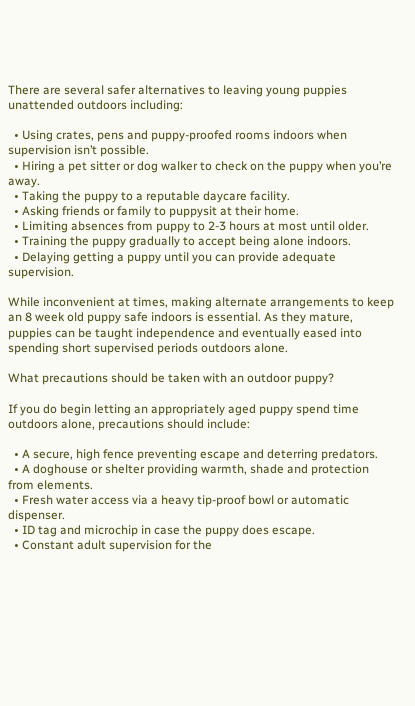There are several safer alternatives to leaving young puppies unattended outdoors including:

  • Using crates, pens and puppy-proofed rooms indoors when supervision isn’t possible.
  • Hiring a pet sitter or dog walker to check on the puppy when you’re away.
  • Taking the puppy to a reputable daycare facility.
  • Asking friends or family to puppysit at their home.
  • Limiting absences from puppy to 2-3 hours at most until older.
  • Training the puppy gradually to accept being alone indoors.
  • Delaying getting a puppy until you can provide adequate supervision.

While inconvenient at times, making alternate arrangements to keep an 8 week old puppy safe indoors is essential. As they mature, puppies can be taught independence and eventually eased into spending short supervised periods outdoors alone.

What precautions should be taken with an outdoor puppy?

If you do begin letting an appropriately aged puppy spend time outdoors alone, precautions should include:

  • A secure, high fence preventing escape and deterring predators.
  • A doghouse or shelter providing warmth, shade and protection from elements.
  • Fresh water access via a heavy tip-proof bowl or automatic dispenser.
  • ID tag and microchip in case the puppy does escape.
  • Constant adult supervision for the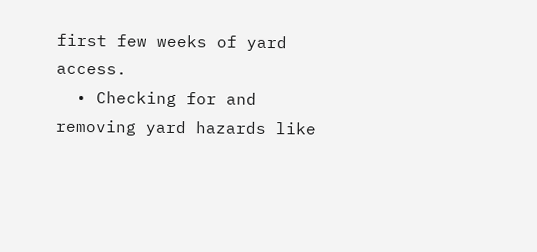first few weeks of yard access.
  • Checking for and removing yard hazards like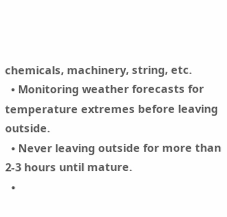chemicals, machinery, string, etc.
  • Monitoring weather forecasts for temperature extremes before leaving outside.
  • Never leaving outside for more than 2-3 hours until mature.
  •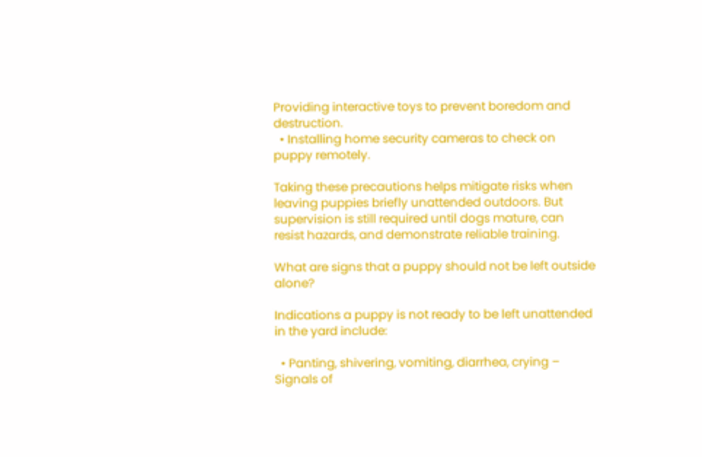Providing interactive toys to prevent boredom and destruction.
  • Installing home security cameras to check on puppy remotely.

Taking these precautions helps mitigate risks when leaving puppies briefly unattended outdoors. But supervision is still required until dogs mature, can resist hazards, and demonstrate reliable training.

What are signs that a puppy should not be left outside alone?

Indications a puppy is not ready to be left unattended in the yard include:

  • Panting, shivering, vomiting, diarrhea, crying – Signals of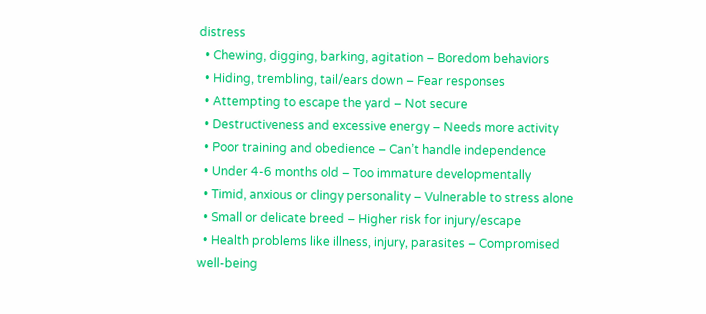distress
  • Chewing, digging, barking, agitation – Boredom behaviors
  • Hiding, trembling, tail/ears down – Fear responses
  • Attempting to escape the yard – Not secure
  • Destructiveness and excessive energy – Needs more activity
  • Poor training and obedience – Can’t handle independence
  • Under 4-6 months old – Too immature developmentally
  • Timid, anxious or clingy personality – Vulnerable to stress alone
  • Small or delicate breed – Higher risk for injury/escape
  • Health problems like illness, injury, parasites – Compromised well-being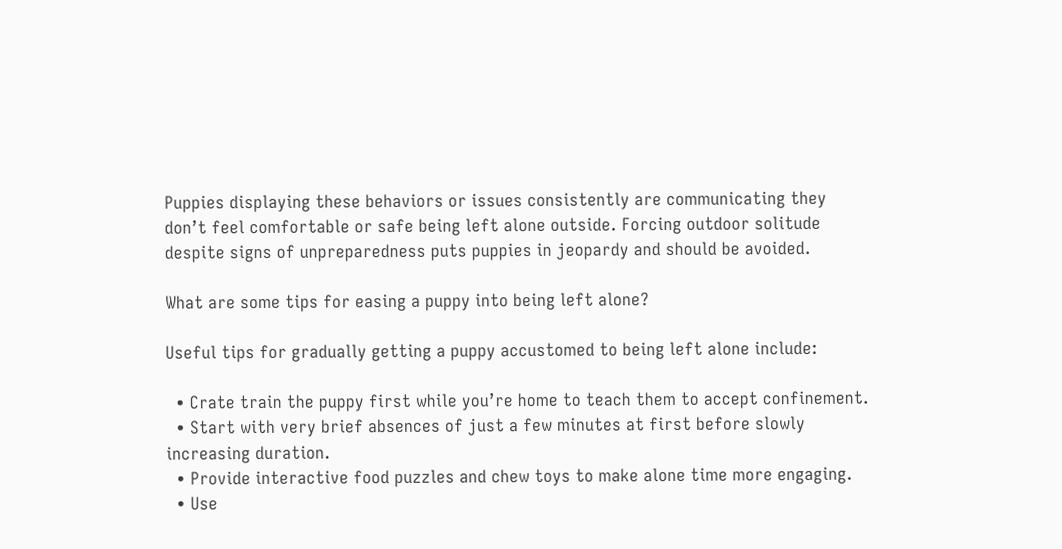Puppies displaying these behaviors or issues consistently are communicating they don’t feel comfortable or safe being left alone outside. Forcing outdoor solitude despite signs of unpreparedness puts puppies in jeopardy and should be avoided.

What are some tips for easing a puppy into being left alone?

Useful tips for gradually getting a puppy accustomed to being left alone include:

  • Crate train the puppy first while you’re home to teach them to accept confinement.
  • Start with very brief absences of just a few minutes at first before slowly increasing duration.
  • Provide interactive food puzzles and chew toys to make alone time more engaging.
  • Use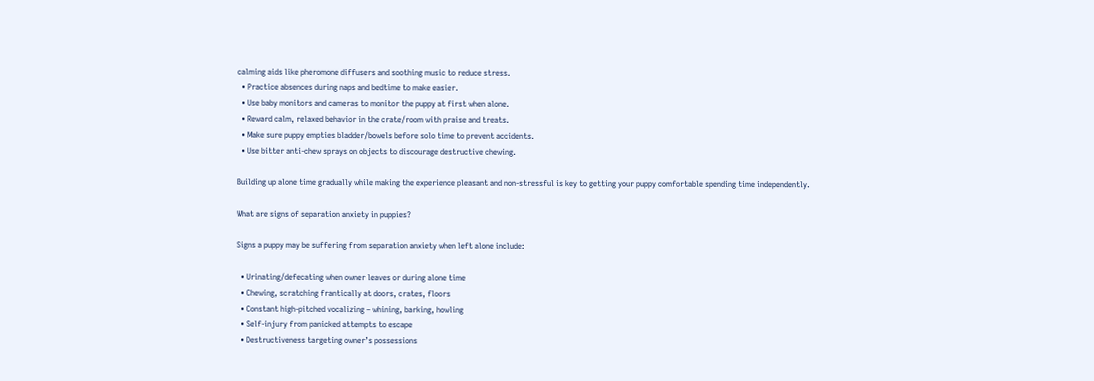calming aids like pheromone diffusers and soothing music to reduce stress.
  • Practice absences during naps and bedtime to make easier.
  • Use baby monitors and cameras to monitor the puppy at first when alone.
  • Reward calm, relaxed behavior in the crate/room with praise and treats.
  • Make sure puppy empties bladder/bowels before solo time to prevent accidents.
  • Use bitter anti-chew sprays on objects to discourage destructive chewing.

Building up alone time gradually while making the experience pleasant and non-stressful is key to getting your puppy comfortable spending time independently.

What are signs of separation anxiety in puppies?

Signs a puppy may be suffering from separation anxiety when left alone include:

  • Urinating/defecating when owner leaves or during alone time
  • Chewing, scratching frantically at doors, crates, floors
  • Constant high-pitched vocalizing – whining, barking, howling
  • Self-injury from panicked attempts to escape
  • Destructiveness targeting owner’s possessions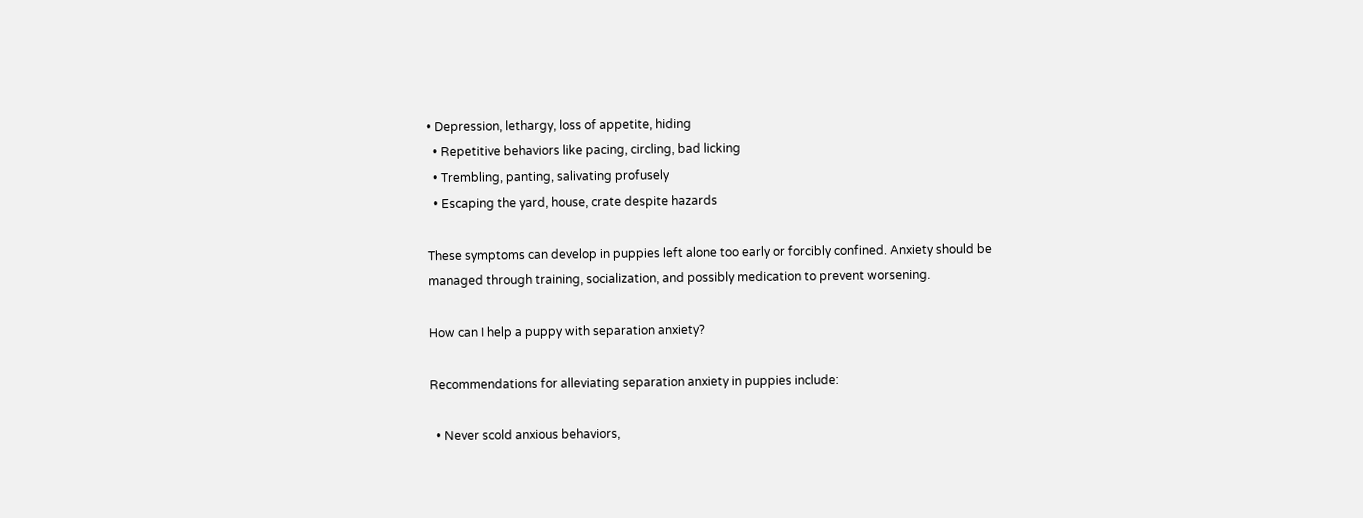• Depression, lethargy, loss of appetite, hiding
  • Repetitive behaviors like pacing, circling, bad licking
  • Trembling, panting, salivating profusely
  • Escaping the yard, house, crate despite hazards

These symptoms can develop in puppies left alone too early or forcibly confined. Anxiety should be managed through training, socialization, and possibly medication to prevent worsening.

How can I help a puppy with separation anxiety?

Recommendations for alleviating separation anxiety in puppies include:

  • Never scold anxious behaviors,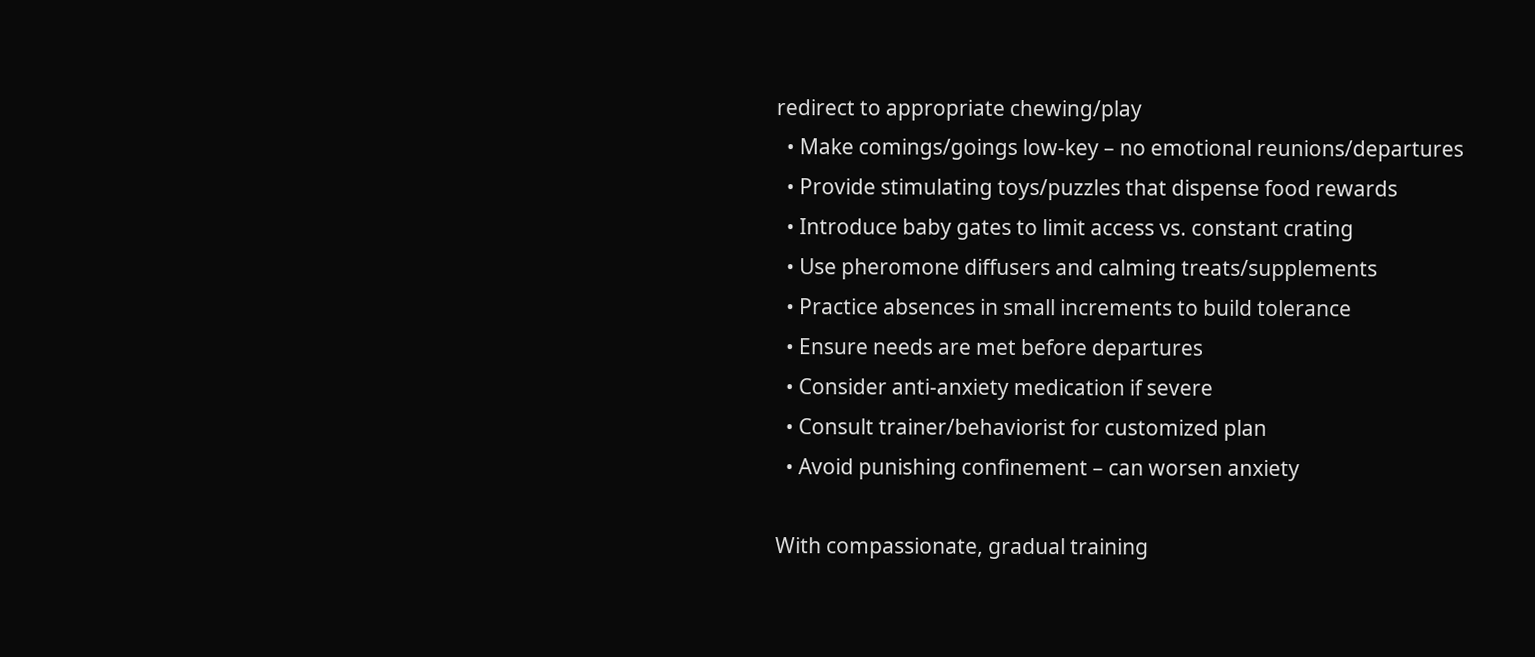redirect to appropriate chewing/play
  • Make comings/goings low-key – no emotional reunions/departures
  • Provide stimulating toys/puzzles that dispense food rewards
  • Introduce baby gates to limit access vs. constant crating
  • Use pheromone diffusers and calming treats/supplements
  • Practice absences in small increments to build tolerance
  • Ensure needs are met before departures
  • Consider anti-anxiety medication if severe
  • Consult trainer/behaviorist for customized plan
  • Avoid punishing confinement – can worsen anxiety

With compassionate, gradual training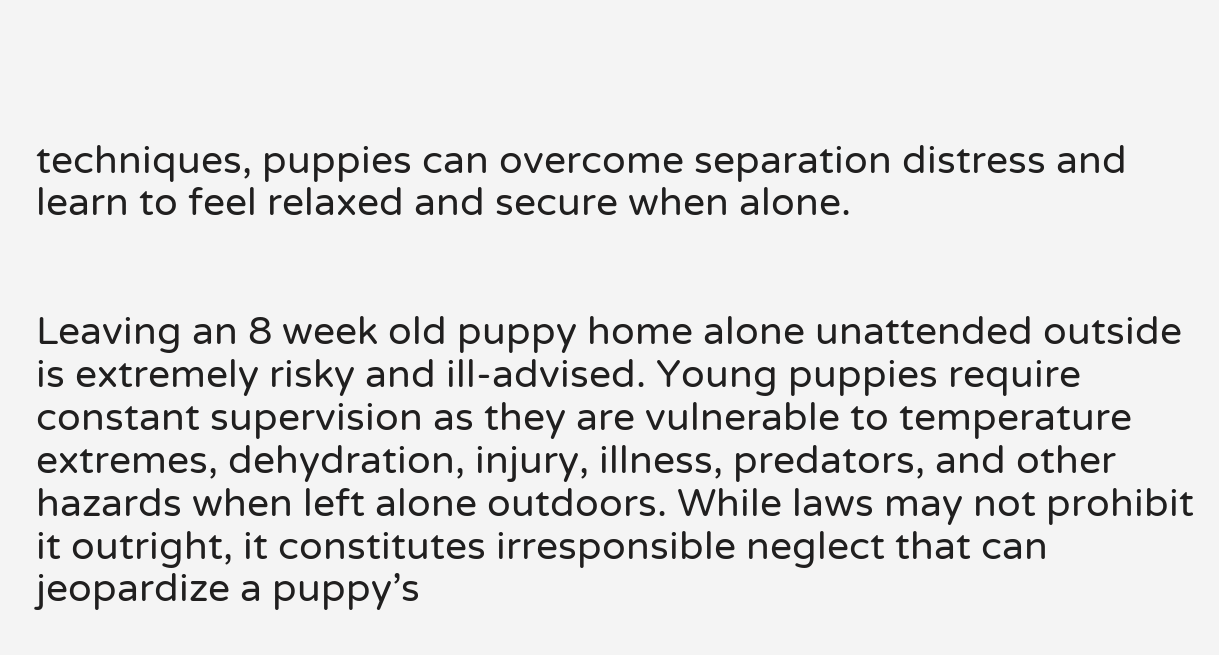techniques, puppies can overcome separation distress and learn to feel relaxed and secure when alone.


Leaving an 8 week old puppy home alone unattended outside is extremely risky and ill-advised. Young puppies require constant supervision as they are vulnerable to temperature extremes, dehydration, injury, illness, predators, and other hazards when left alone outdoors. While laws may not prohibit it outright, it constitutes irresponsible neglect that can jeopardize a puppy’s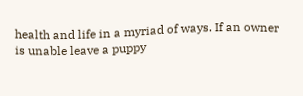health and life in a myriad of ways. If an owner is unable leave a puppy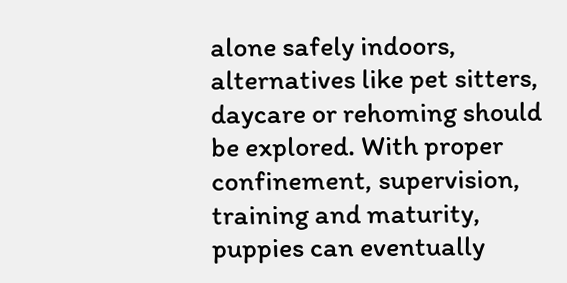alone safely indoors, alternatives like pet sitters, daycare or rehoming should be explored. With proper confinement, supervision, training and maturity, puppies can eventually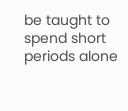be taught to spend short periods alone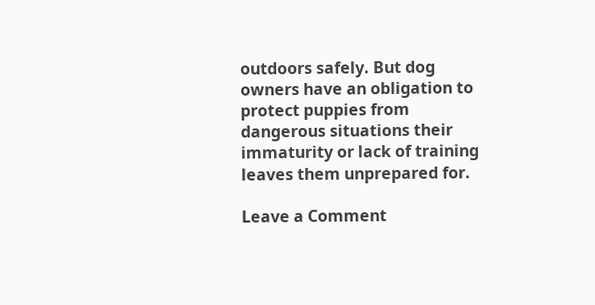outdoors safely. But dog owners have an obligation to protect puppies from dangerous situations their immaturity or lack of training leaves them unprepared for.

Leave a Comment